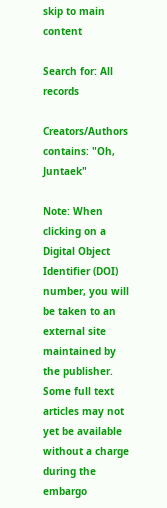skip to main content

Search for: All records

Creators/Authors contains: "Oh, Juntaek"

Note: When clicking on a Digital Object Identifier (DOI) number, you will be taken to an external site maintained by the publisher. Some full text articles may not yet be available without a charge during the embargo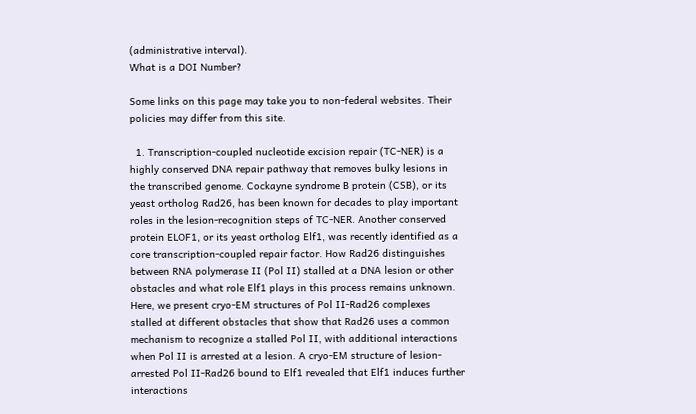(administrative interval).
What is a DOI Number?

Some links on this page may take you to non-federal websites. Their policies may differ from this site.

  1. Transcription-coupled nucleotide excision repair (TC-NER) is a highly conserved DNA repair pathway that removes bulky lesions in the transcribed genome. Cockayne syndrome B protein (CSB), or its yeast ortholog Rad26, has been known for decades to play important roles in the lesion-recognition steps of TC-NER. Another conserved protein ELOF1, or its yeast ortholog Elf1, was recently identified as a core transcription-coupled repair factor. How Rad26 distinguishes between RNA polymerase II (Pol II) stalled at a DNA lesion or other obstacles and what role Elf1 plays in this process remains unknown. Here, we present cryo-EM structures of Pol II-Rad26 complexes stalled at different obstacles that show that Rad26 uses a common mechanism to recognize a stalled Pol II, with additional interactions when Pol II is arrested at a lesion. A cryo-EM structure of lesion-arrested Pol II-Rad26 bound to Elf1 revealed that Elf1 induces further interactions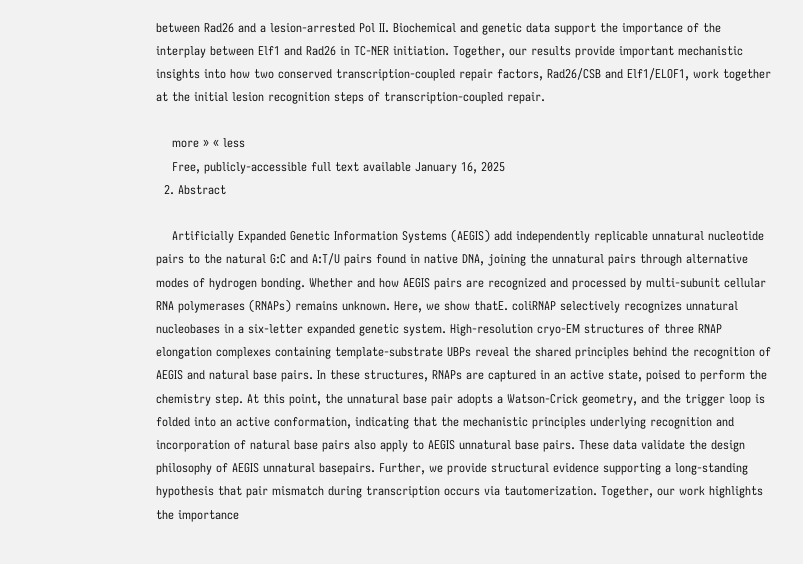between Rad26 and a lesion-arrested Pol II. Biochemical and genetic data support the importance of the interplay between Elf1 and Rad26 in TC-NER initiation. Together, our results provide important mechanistic insights into how two conserved transcription-coupled repair factors, Rad26/CSB and Elf1/ELOF1, work together at the initial lesion recognition steps of transcription-coupled repair.

    more » « less
    Free, publicly-accessible full text available January 16, 2025
  2. Abstract

    Artificially Expanded Genetic Information Systems (AEGIS) add independently replicable unnatural nucleotide pairs to the natural G:C and A:T/U pairs found in native DNA, joining the unnatural pairs through alternative modes of hydrogen bonding. Whether and how AEGIS pairs are recognized and processed by multi-subunit cellular RNA polymerases (RNAPs) remains unknown. Here, we show thatE. coliRNAP selectively recognizes unnatural nucleobases in a six-letter expanded genetic system. High-resolution cryo-EM structures of three RNAP elongation complexes containing template-substrate UBPs reveal the shared principles behind the recognition of AEGIS and natural base pairs. In these structures, RNAPs are captured in an active state, poised to perform the chemistry step. At this point, the unnatural base pair adopts a Watson-Crick geometry, and the trigger loop is folded into an active conformation, indicating that the mechanistic principles underlying recognition and incorporation of natural base pairs also apply to AEGIS unnatural base pairs. These data validate the design philosophy of AEGIS unnatural basepairs. Further, we provide structural evidence supporting a long-standing hypothesis that pair mismatch during transcription occurs via tautomerization. Together, our work highlights the importance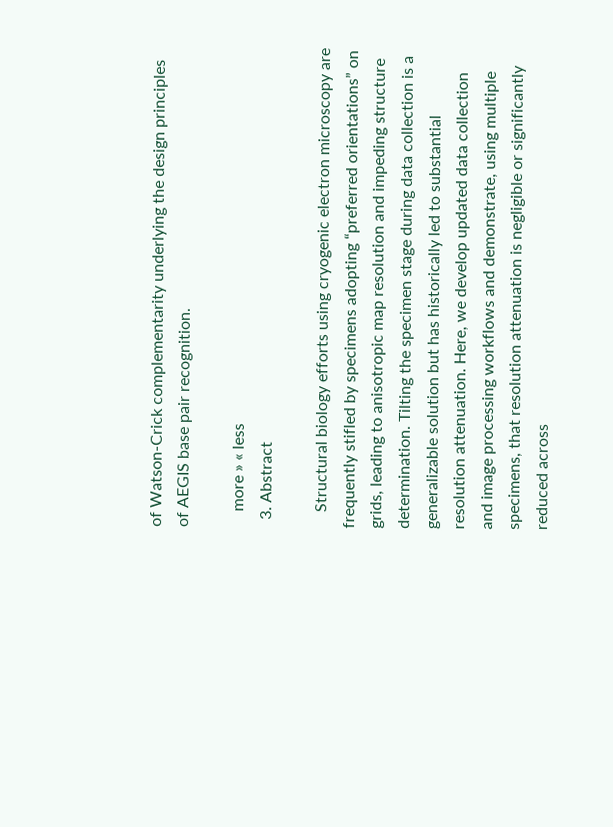of Watson-Crick complementarity underlying the design principles of AEGIS base pair recognition.

    more » « less
  3. Abstract

    Structural biology efforts using cryogenic electron microscopy are frequently stifled by specimens adopting “preferred orientations” on grids, leading to anisotropic map resolution and impeding structure determination. Tilting the specimen stage during data collection is a generalizable solution but has historically led to substantial resolution attenuation. Here, we develop updated data collection and image processing workflows and demonstrate, using multiple specimens, that resolution attenuation is negligible or significantly reduced across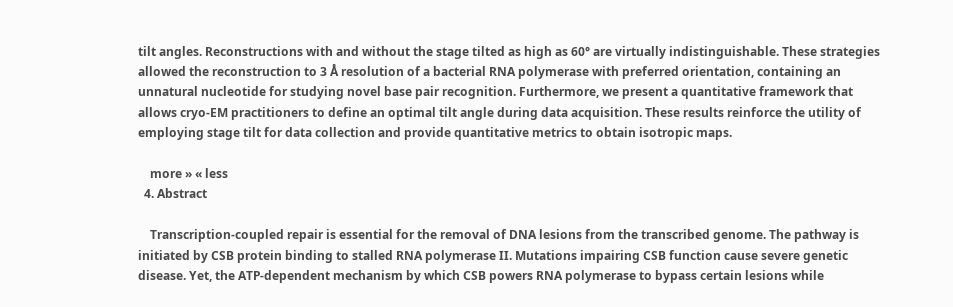tilt angles. Reconstructions with and without the stage tilted as high as 60° are virtually indistinguishable. These strategies allowed the reconstruction to 3 Å resolution of a bacterial RNA polymerase with preferred orientation, containing an unnatural nucleotide for studying novel base pair recognition. Furthermore, we present a quantitative framework that allows cryo-EM practitioners to define an optimal tilt angle during data acquisition. These results reinforce the utility of employing stage tilt for data collection and provide quantitative metrics to obtain isotropic maps.

    more » « less
  4. Abstract

    Transcription-coupled repair is essential for the removal of DNA lesions from the transcribed genome. The pathway is initiated by CSB protein binding to stalled RNA polymerase II. Mutations impairing CSB function cause severe genetic disease. Yet, the ATP-dependent mechanism by which CSB powers RNA polymerase to bypass certain lesions while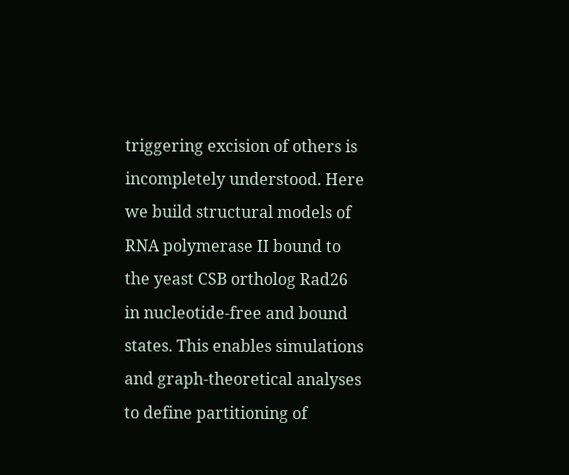triggering excision of others is incompletely understood. Here we build structural models of RNA polymerase II bound to the yeast CSB ortholog Rad26 in nucleotide-free and bound states. This enables simulations and graph-theoretical analyses to define partitioning of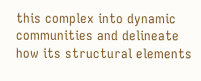this complex into dynamic communities and delineate how its structural elements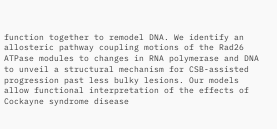function together to remodel DNA. We identify an allosteric pathway coupling motions of the Rad26 ATPase modules to changes in RNA polymerase and DNA to unveil a structural mechanism for CSB-assisted progression past less bulky lesions. Our models allow functional interpretation of the effects of Cockayne syndrome disease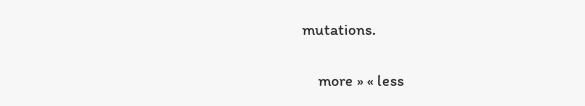mutations.

    more » « less